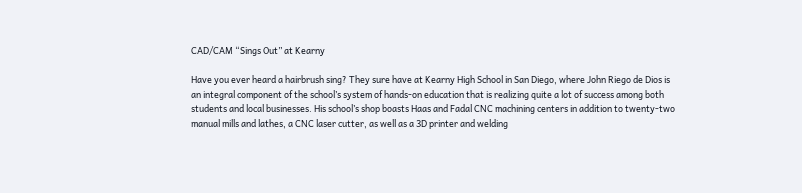CAD/CAM “Sings Out” at Kearny

Have you ever heard a hairbrush sing? They sure have at Kearny High School in San Diego, where John Riego de Dios is an integral component of the school’s system of hands-on education that is realizing quite a lot of success among both students and local businesses. His school’s shop boasts Haas and Fadal CNC machining centers in addition to twenty-two manual mills and lathes, a CNC laser cutter, as well as a 3D printer and welding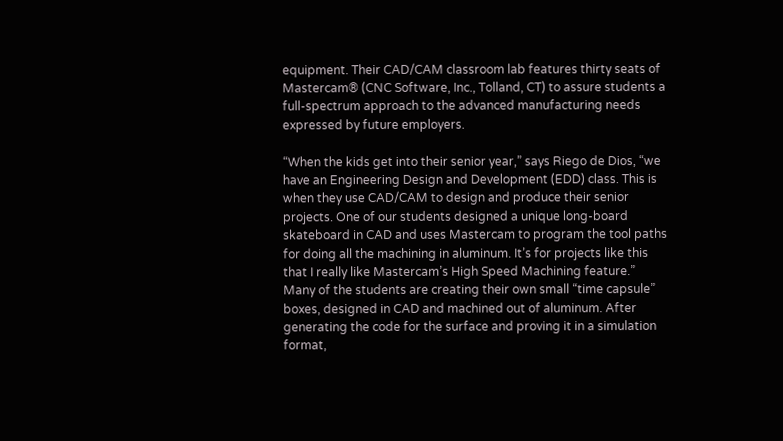equipment. Their CAD/CAM classroom lab features thirty seats of Mastercam® (CNC Software, Inc., Tolland, CT) to assure students a full-spectrum approach to the advanced manufacturing needs expressed by future employers.

“When the kids get into their senior year,” says Riego de Dios, “we have an Engineering Design and Development (EDD) class. This is when they use CAD/CAM to design and produce their senior projects. One of our students designed a unique long-board skateboard in CAD and uses Mastercam to program the tool paths for doing all the machining in aluminum. It’s for projects like this that I really like Mastercam’s High Speed Machining feature.” Many of the students are creating their own small “time capsule” boxes, designed in CAD and machined out of aluminum. After generating the code for the surface and proving it in a simulation format,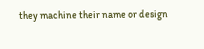they machine their name or design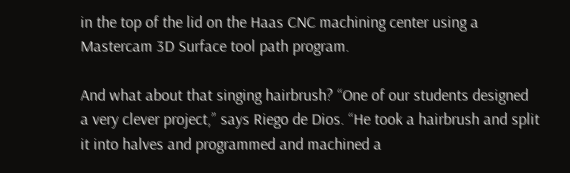in the top of the lid on the Haas CNC machining center using a Mastercam 3D Surface tool path program.

And what about that singing hairbrush? “One of our students designed a very clever project,” says Riego de Dios. “He took a hairbrush and split it into halves and programmed and machined a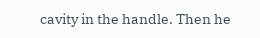cavity in the handle. Then he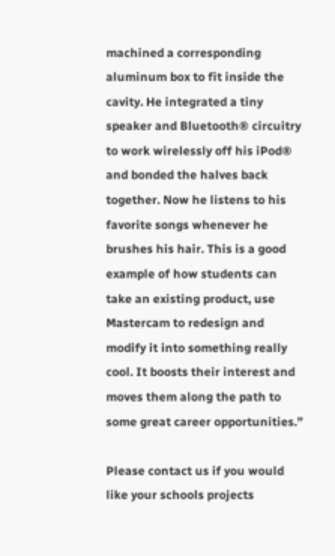machined a corresponding aluminum box to fit inside the cavity. He integrated a tiny speaker and Bluetooth® circuitry to work wirelessly off his iPod® and bonded the halves back together. Now he listens to his favorite songs whenever he brushes his hair. This is a good example of how students can take an existing product, use Mastercam to redesign and modify it into something really cool. It boosts their interest and moves them along the path to some great career opportunities.”

Please contact us if you would like your schools projects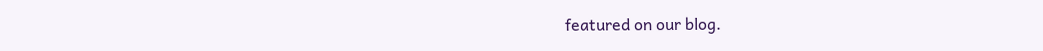featured on our blog.